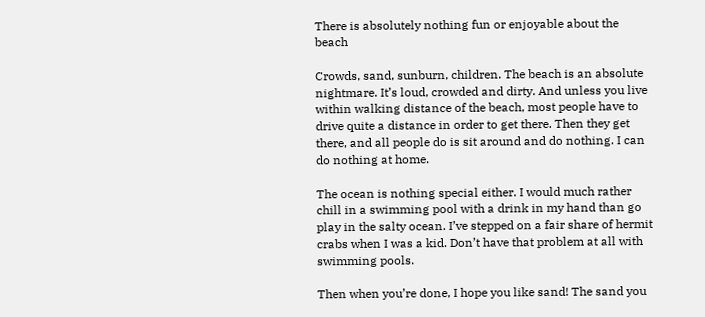There is absolutely nothing fun or enjoyable about the beach

Crowds, sand, sunburn, children. The beach is an absolute nightmare. It’s loud, crowded and dirty. And unless you live within walking distance of the beach, most people have to drive quite a distance in order to get there. Then they get there, and all people do is sit around and do nothing. I can do nothing at home.

The ocean is nothing special either. I would much rather chill in a swimming pool with a drink in my hand than go play in the salty ocean. I’ve stepped on a fair share of hermit crabs when I was a kid. Don’t have that problem at all with swimming pools.

Then when you’re done, I hope you like sand! The sand you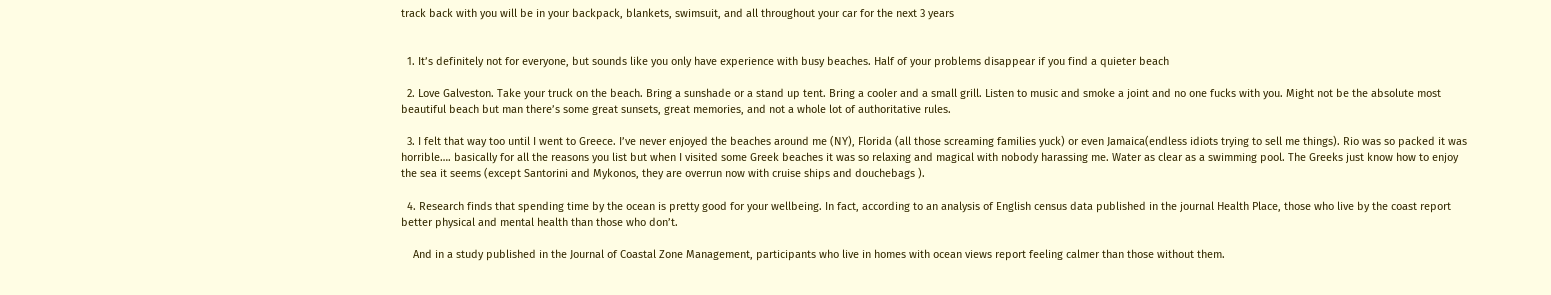track back with you will be in your backpack, blankets, swimsuit, and all throughout your car for the next 3 years


  1. It’s definitely not for everyone, but sounds like you only have experience with busy beaches. Half of your problems disappear if you find a quieter beach

  2. Love Galveston. Take your truck on the beach. Bring a sunshade or a stand up tent. Bring a cooler and a small grill. Listen to music and smoke a joint and no one fucks with you. Might not be the absolute most beautiful beach but man there’s some great sunsets, great memories, and not a whole lot of authoritative rules.

  3. I felt that way too until I went to Greece. I’ve never enjoyed the beaches around me (NY), Florida (all those screaming families yuck) or even Jamaica(endless idiots trying to sell me things). Rio was so packed it was horrible…. basically for all the reasons you list but when I visited some Greek beaches it was so relaxing and magical with nobody harassing me. Water as clear as a swimming pool. The Greeks just know how to enjoy the sea it seems (except Santorini and Mykonos, they are overrun now with cruise ships and douchebags ).

  4. Research finds that spending time by the ocean is pretty good for your wellbeing. In fact, according to an analysis of English census data published in the journal Health Place, those who live by the coast report better physical and mental health than those who don’t.

    And in a study published in the Journal of Coastal Zone Management, participants who live in homes with ocean views report feeling calmer than those without them.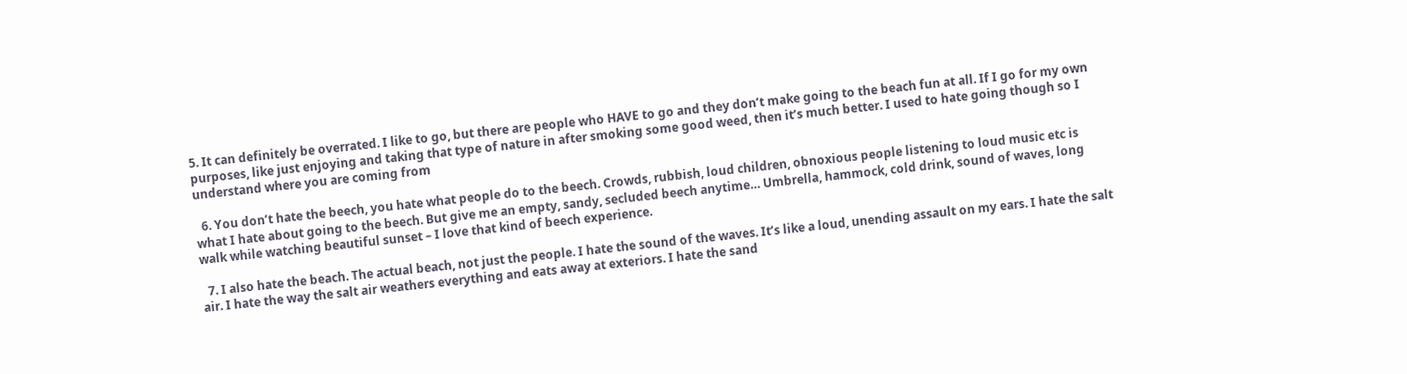5. It can definitely be overrated. I like to go, but there are people who HAVE to go and they don’t make going to the beach fun at all. If I go for my own purposes, like just enjoying and taking that type of nature in after smoking some good weed, then it’s much better. I used to hate going though so I understand where you are coming from

  6. You don’t hate the beech, you hate what people do to the beech. Crowds, rubbish, loud children, obnoxious people listening to loud music etc is what I hate about going to the beech. But give me an empty, sandy, secluded beech anytime… Umbrella, hammock, cold drink, sound of waves, long walk while watching beautiful sunset – I love that kind of beech experience.

  7. I also hate the beach. The actual beach, not just the people. I hate the sound of the waves. It’s like a loud, unending assault on my ears. I hate the salt air. I hate the way the salt air weathers everything and eats away at exteriors. I hate the sand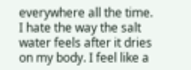everywhere all the time. I hate the way the salt water feels after it dries on my body. I feel like a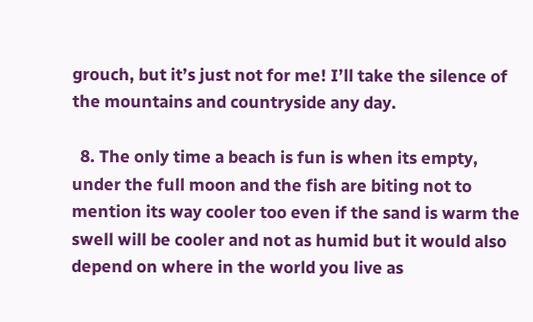grouch, but it’s just not for me! I’ll take the silence of the mountains and countryside any day.

  8. The only time a beach is fun is when its empty, under the full moon and the fish are biting not to mention its way cooler too even if the sand is warm the swell will be cooler and not as humid but it would also depend on where in the world you live as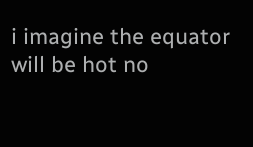i imagine the equator will be hot no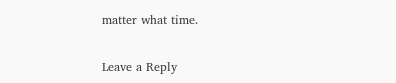matter what time.

Leave a Reply